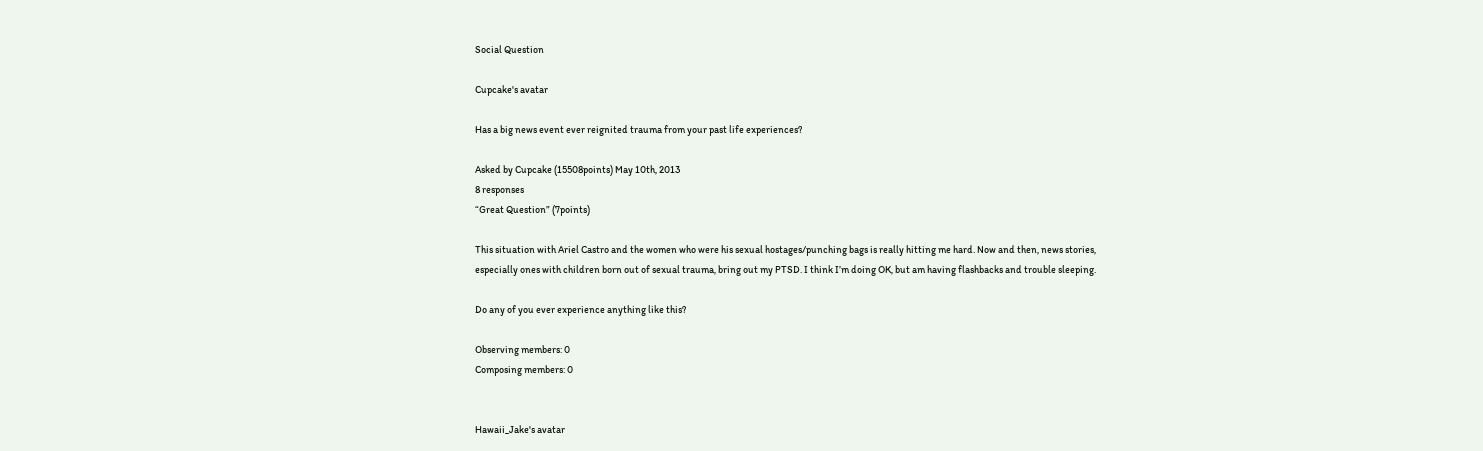Social Question

Cupcake's avatar

Has a big news event ever reignited trauma from your past life experiences?

Asked by Cupcake (15508points) May 10th, 2013
8 responses
“Great Question” (7points)

This situation with Ariel Castro and the women who were his sexual hostages/punching bags is really hitting me hard. Now and then, news stories, especially ones with children born out of sexual trauma, bring out my PTSD. I think I’m doing OK, but am having flashbacks and trouble sleeping.

Do any of you ever experience anything like this?

Observing members: 0
Composing members: 0


Hawaii_Jake's avatar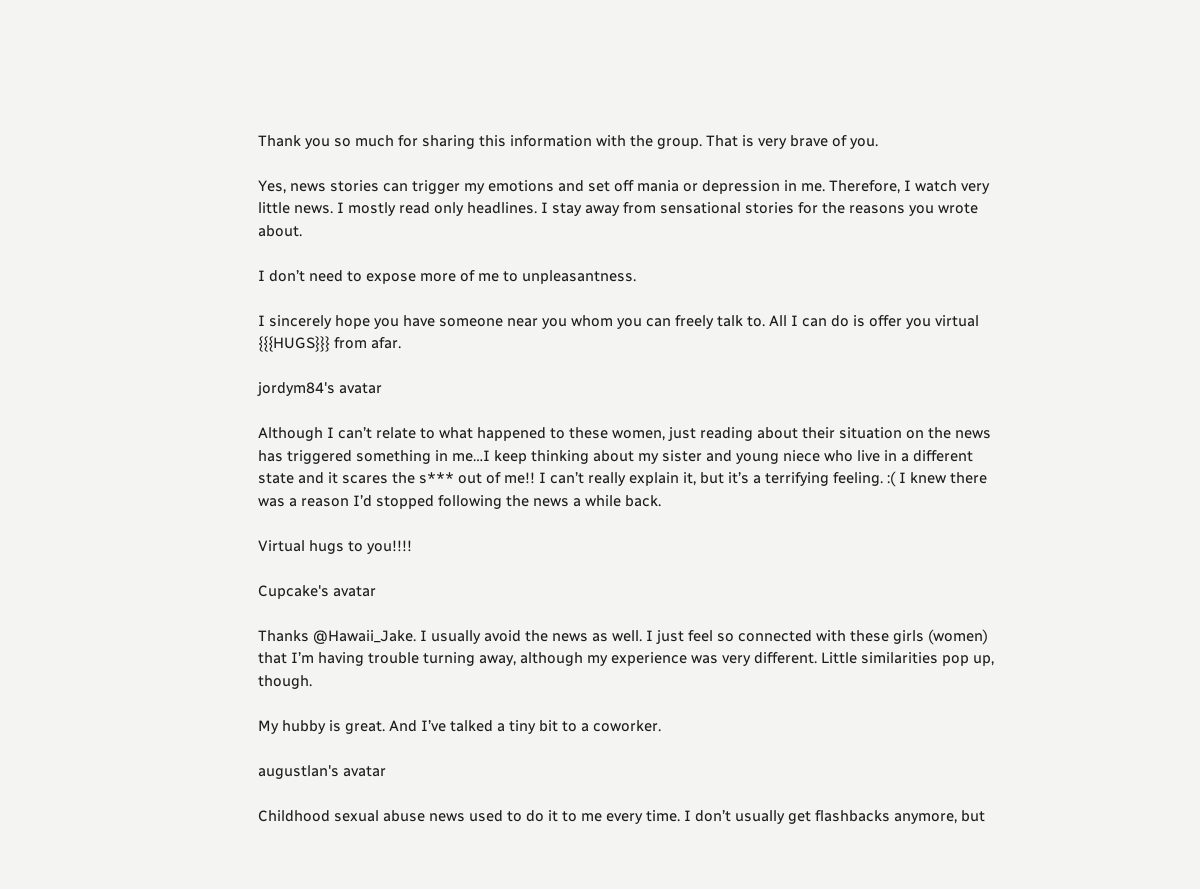Thank you so much for sharing this information with the group. That is very brave of you.

Yes, news stories can trigger my emotions and set off mania or depression in me. Therefore, I watch very little news. I mostly read only headlines. I stay away from sensational stories for the reasons you wrote about.

I don’t need to expose more of me to unpleasantness.

I sincerely hope you have someone near you whom you can freely talk to. All I can do is offer you virtual {{{HUGS}}} from afar.

jordym84's avatar

Although I can’t relate to what happened to these women, just reading about their situation on the news has triggered something in me…I keep thinking about my sister and young niece who live in a different state and it scares the s*** out of me!! I can’t really explain it, but it’s a terrifying feeling. :( I knew there was a reason I’d stopped following the news a while back.

Virtual hugs to you!!!!

Cupcake's avatar

Thanks @Hawaii_Jake. I usually avoid the news as well. I just feel so connected with these girls (women) that I’m having trouble turning away, although my experience was very different. Little similarities pop up, though.

My hubby is great. And I’ve talked a tiny bit to a coworker.

augustlan's avatar

Childhood sexual abuse news used to do it to me every time. I don’t usually get flashbacks anymore, but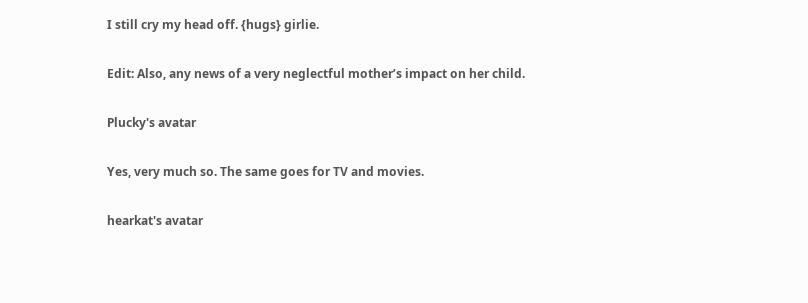I still cry my head off. {hugs} girlie.

Edit: Also, any news of a very neglectful mother’s impact on her child.

Plucky's avatar

Yes, very much so. The same goes for TV and movies.

hearkat's avatar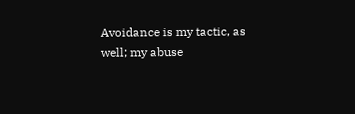Avoidance is my tactic, as well; my abuse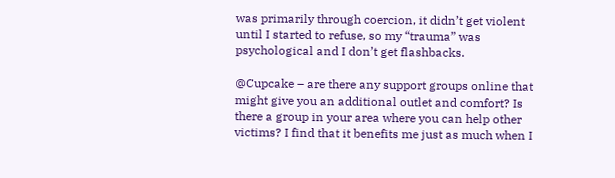was primarily through coercion, it didn’t get violent until I started to refuse, so my “trauma” was psychological and I don’t get flashbacks.

@Cupcake – are there any support groups online that might give you an additional outlet and comfort? Is there a group in your area where you can help other victims? I find that it benefits me just as much when I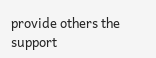provide others the support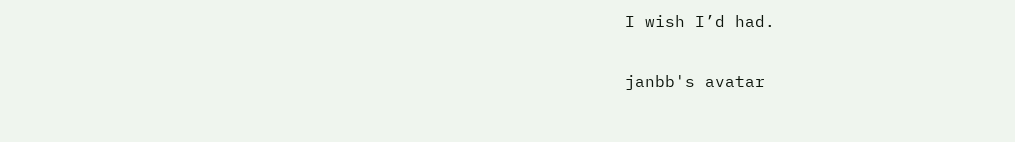I wish I’d had.

janbb's avatar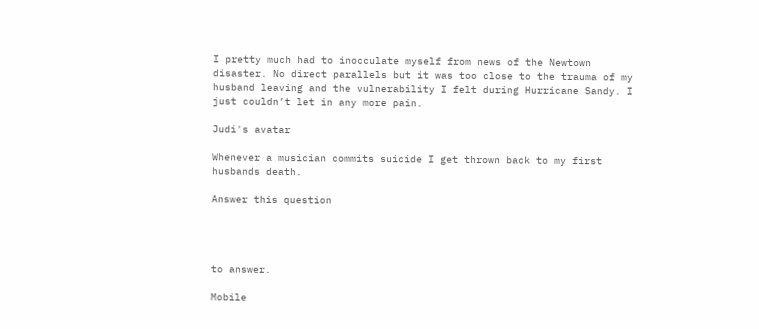I pretty much had to inocculate myself from news of the Newtown disaster. No direct parallels but it was too close to the trauma of my husband leaving and the vulnerability I felt during Hurricane Sandy. I just couldn’t let in any more pain.

Judi's avatar

Whenever a musician commits suicide I get thrown back to my first husbands death.

Answer this question




to answer.

Mobile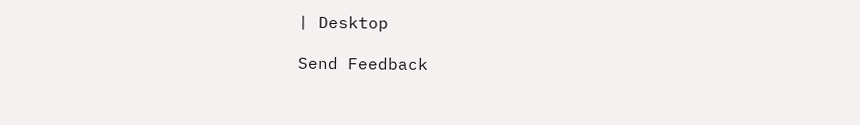| Desktop

Send Feedback